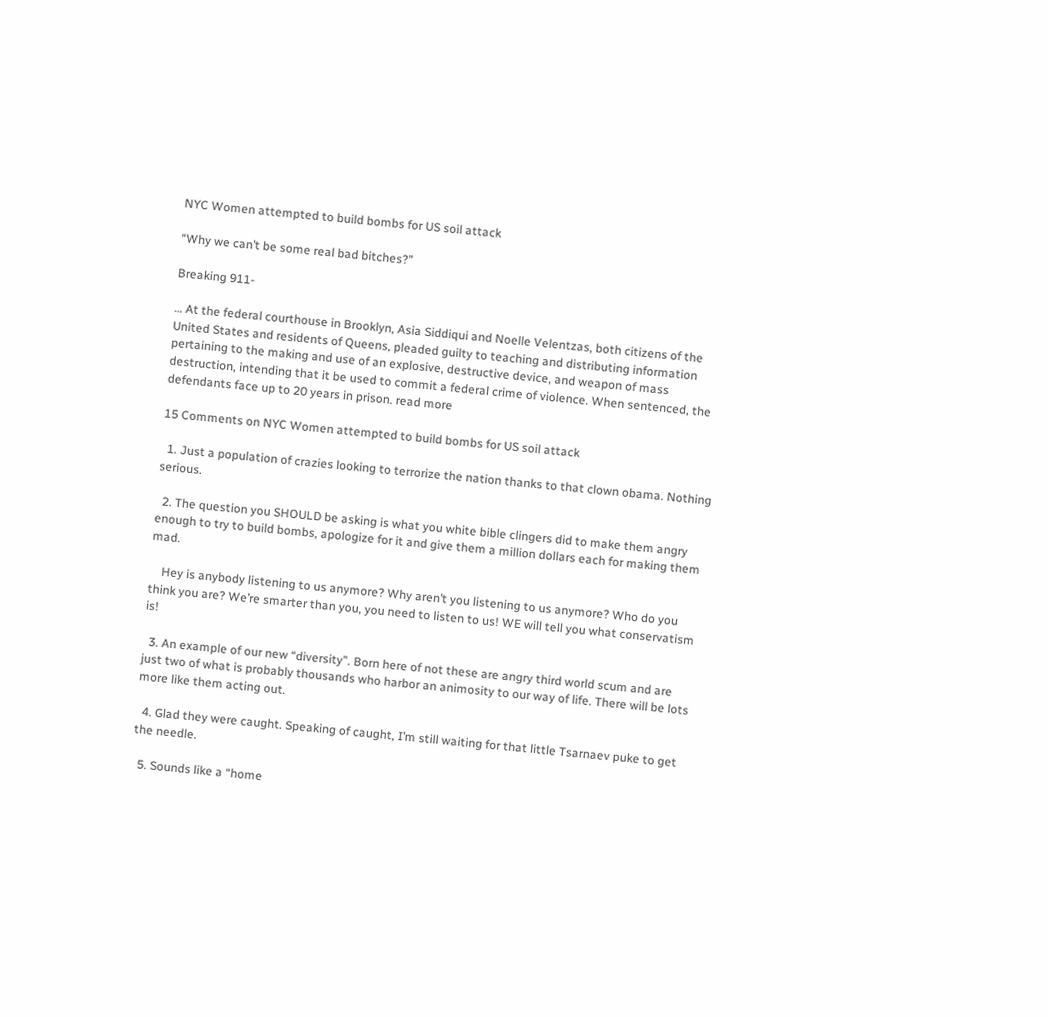NYC Women attempted to build bombs for US soil attack

“Why we can’t be some real bad bitches?”

Breaking 911-

… At the federal courthouse in Brooklyn, Asia Siddiqui and Noelle Velentzas, both citizens of the United States and residents of Queens, pleaded guilty to teaching and distributing information pertaining to the making and use of an explosive, destructive device, and weapon of mass destruction, intending that it be used to commit a federal crime of violence. When sentenced, the defendants face up to 20 years in prison. read more

15 Comments on NYC Women attempted to build bombs for US soil attack

  1. Just a population of crazies looking to terrorize the nation thanks to that clown obama. Nothing serious.

  2. The question you SHOULD be asking is what you white bible clingers did to make them angry enough to try to build bombs, apologize for it and give them a million dollars each for making them mad.

    Hey is anybody listening to us anymore? Why aren’t you listening to us anymore? Who do you think you are? We’re smarter than you, you need to listen to us! WE will tell you what conservatism is!

  3. An example of our new “diversity”. Born here of not these are angry third world scum and are just two of what is probably thousands who harbor an animosity to our way of life. There will be lots more like them acting out.

  4. Glad they were caught. Speaking of caught, I’m still waiting for that little Tsarnaev puke to get the needle.

  5. Sounds like a “home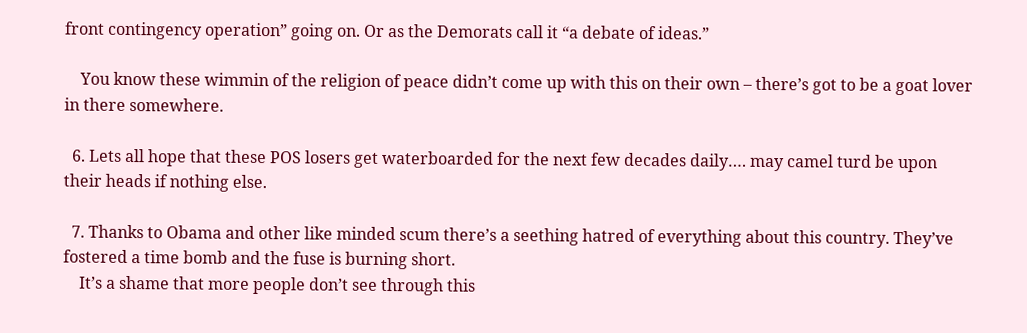front contingency operation” going on. Or as the Demorats call it “a debate of ideas.”

    You know these wimmin of the religion of peace didn’t come up with this on their own – there’s got to be a goat lover in there somewhere.

  6. Lets all hope that these POS losers get waterboarded for the next few decades daily…. may camel turd be upon their heads if nothing else.

  7. Thanks to Obama and other like minded scum there’s a seething hatred of everything about this country. They’ve fostered a time bomb and the fuse is burning short.
    It’s a shame that more people don’t see through this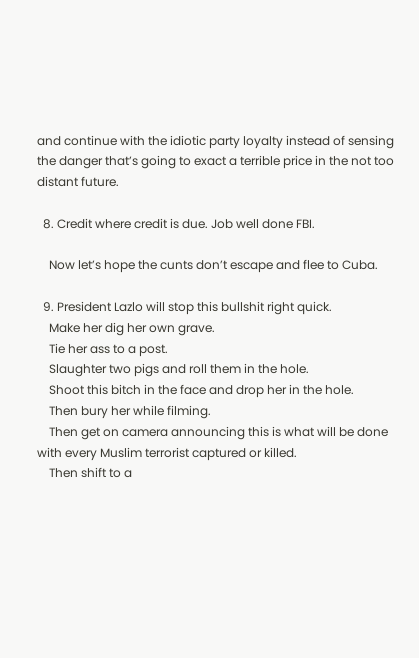and continue with the idiotic party loyalty instead of sensing the danger that’s going to exact a terrible price in the not too distant future.

  8. Credit where credit is due. Job well done FBI.

    Now let’s hope the cunts don’t escape and flee to Cuba.

  9. President Lazlo will stop this bullshit right quick.
    Make her dig her own grave.
    Tie her ass to a post.
    Slaughter two pigs and roll them in the hole.
    Shoot this bitch in the face and drop her in the hole.
    Then bury her while filming.
    Then get on camera announcing this is what will be done with every Muslim terrorist captured or killed.
    Then shift to a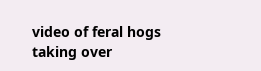video of feral hogs taking over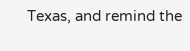Texas, and remind the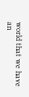world that we have an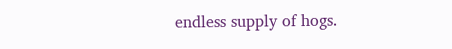endless supply of hogs.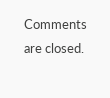Comments are closed.